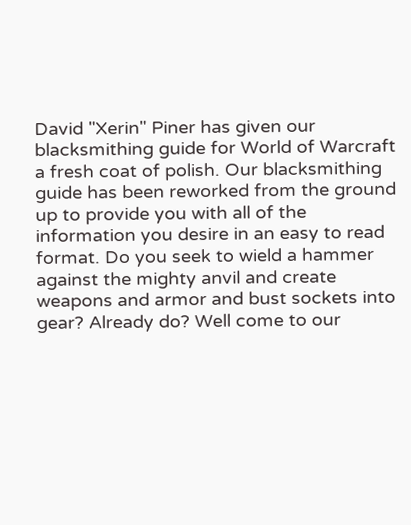David "Xerin" Piner has given our blacksmithing guide for World of Warcraft a fresh coat of polish. Our blacksmithing guide has been reworked from the ground up to provide you with all of the information you desire in an easy to read format. Do you seek to wield a hammer against the mighty anvil and create weapons and armor and bust sockets into gear? Already do? Well come to our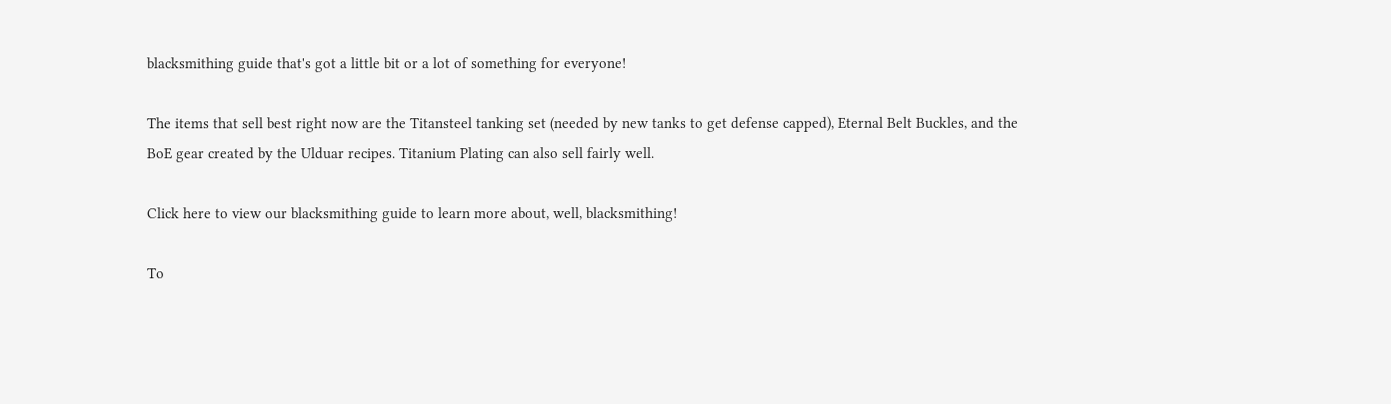blacksmithing guide that's got a little bit or a lot of something for everyone!

The items that sell best right now are the Titansteel tanking set (needed by new tanks to get defense capped), Eternal Belt Buckles, and the BoE gear created by the Ulduar recipes. Titanium Plating can also sell fairly well.

Click here to view our blacksmithing guide to learn more about, well, blacksmithing!

To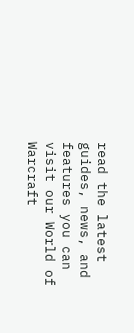read the latest guides, news, and features you can visit our World of Warcraft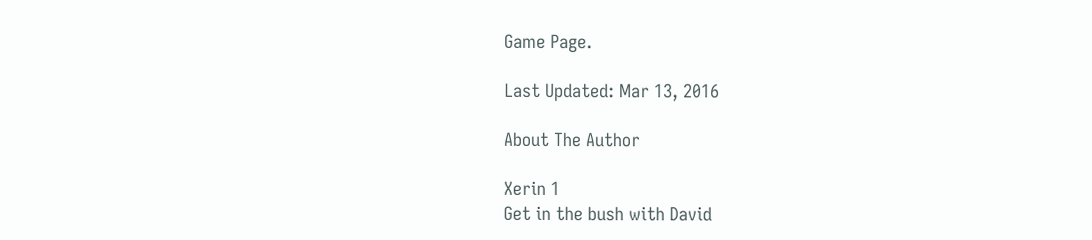Game Page.

Last Updated: Mar 13, 2016

About The Author

Xerin 1
Get in the bush with David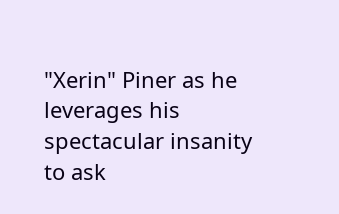"Xerin" Piner as he leverages his spectacular insanity to ask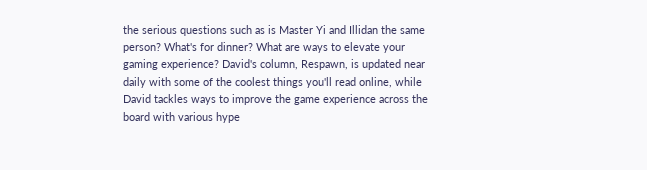the serious questions such as is Master Yi and Illidan the same person? What's for dinner? What are ways to elevate your gaming experience? David's column, Respawn, is updated near daily with some of the coolest things you'll read online, while David tackles ways to improve the game experience across the board with various hype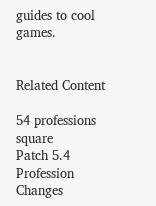guides to cool games.


Related Content

54 professions square
Patch 5.4 Profession Changes